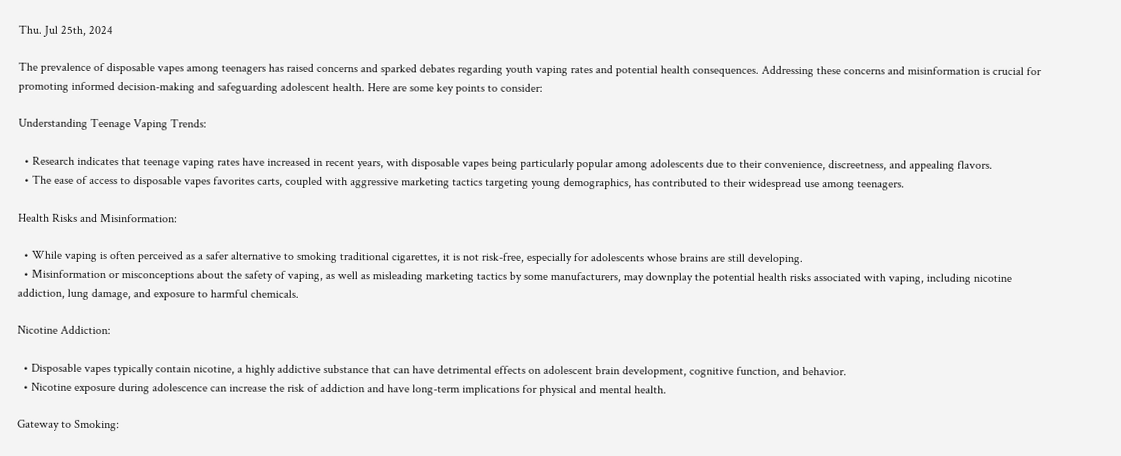Thu. Jul 25th, 2024

The prevalence of disposable vapes among teenagers has raised concerns and sparked debates regarding youth vaping rates and potential health consequences. Addressing these concerns and misinformation is crucial for promoting informed decision-making and safeguarding adolescent health. Here are some key points to consider:

Understanding Teenage Vaping Trends:

  • Research indicates that teenage vaping rates have increased in recent years, with disposable vapes being particularly popular among adolescents due to their convenience, discreetness, and appealing flavors.
  • The ease of access to disposable vapes favorites carts, coupled with aggressive marketing tactics targeting young demographics, has contributed to their widespread use among teenagers.

Health Risks and Misinformation:

  • While vaping is often perceived as a safer alternative to smoking traditional cigarettes, it is not risk-free, especially for adolescents whose brains are still developing.
  • Misinformation or misconceptions about the safety of vaping, as well as misleading marketing tactics by some manufacturers, may downplay the potential health risks associated with vaping, including nicotine addiction, lung damage, and exposure to harmful chemicals.

Nicotine Addiction:

  • Disposable vapes typically contain nicotine, a highly addictive substance that can have detrimental effects on adolescent brain development, cognitive function, and behavior.
  • Nicotine exposure during adolescence can increase the risk of addiction and have long-term implications for physical and mental health.

Gateway to Smoking: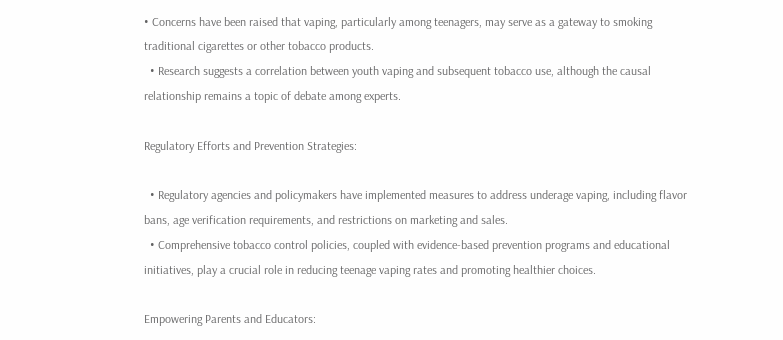• Concerns have been raised that vaping, particularly among teenagers, may serve as a gateway to smoking traditional cigarettes or other tobacco products.
  • Research suggests a correlation between youth vaping and subsequent tobacco use, although the causal relationship remains a topic of debate among experts.

Regulatory Efforts and Prevention Strategies:

  • Regulatory agencies and policymakers have implemented measures to address underage vaping, including flavor bans, age verification requirements, and restrictions on marketing and sales.
  • Comprehensive tobacco control policies, coupled with evidence-based prevention programs and educational initiatives, play a crucial role in reducing teenage vaping rates and promoting healthier choices.

Empowering Parents and Educators: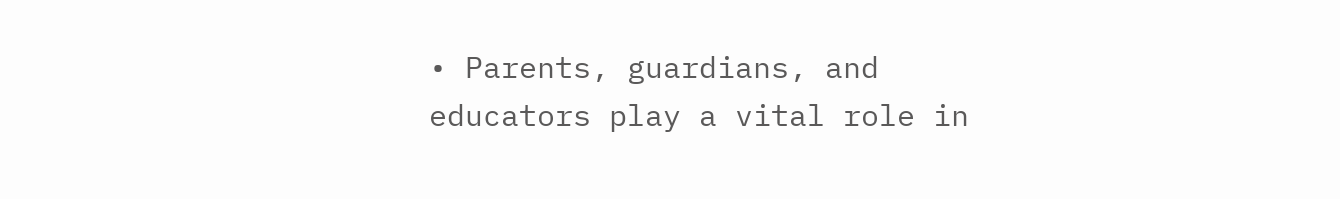• Parents, guardians, and educators play a vital role in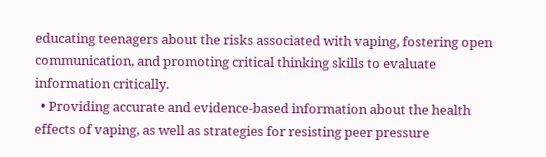educating teenagers about the risks associated with vaping, fostering open communication, and promoting critical thinking skills to evaluate information critically.
  • Providing accurate and evidence-based information about the health effects of vaping, as well as strategies for resisting peer pressure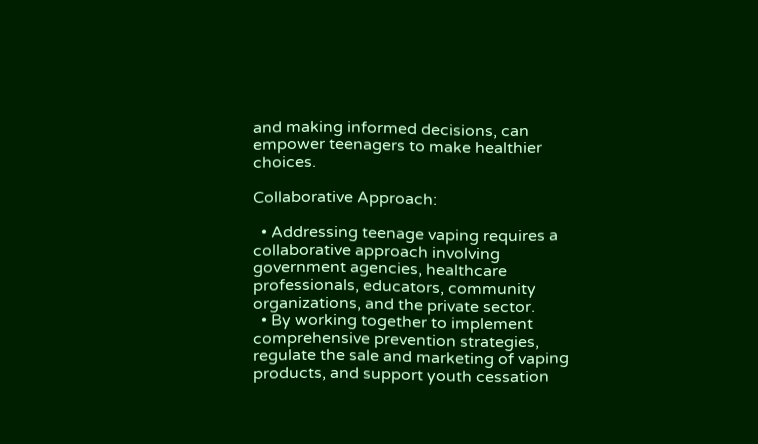and making informed decisions, can empower teenagers to make healthier choices.

Collaborative Approach:

  • Addressing teenage vaping requires a collaborative approach involving government agencies, healthcare professionals, educators, community organizations, and the private sector.
  • By working together to implement comprehensive prevention strategies, regulate the sale and marketing of vaping products, and support youth cessation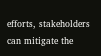efforts, stakeholders can mitigate the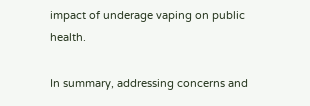impact of underage vaping on public health.

In summary, addressing concerns and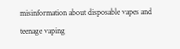misinformation about disposable vapes and teenage vaping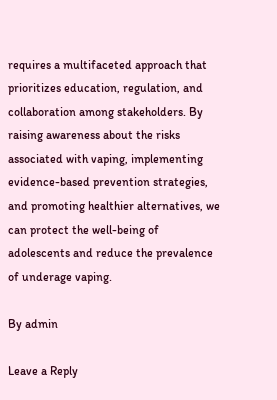requires a multifaceted approach that prioritizes education, regulation, and collaboration among stakeholders. By raising awareness about the risks associated with vaping, implementing evidence-based prevention strategies, and promoting healthier alternatives, we can protect the well-being of adolescents and reduce the prevalence of underage vaping.

By admin

Leave a Reply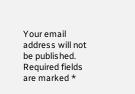Your email address will not be published. Required fields are marked *